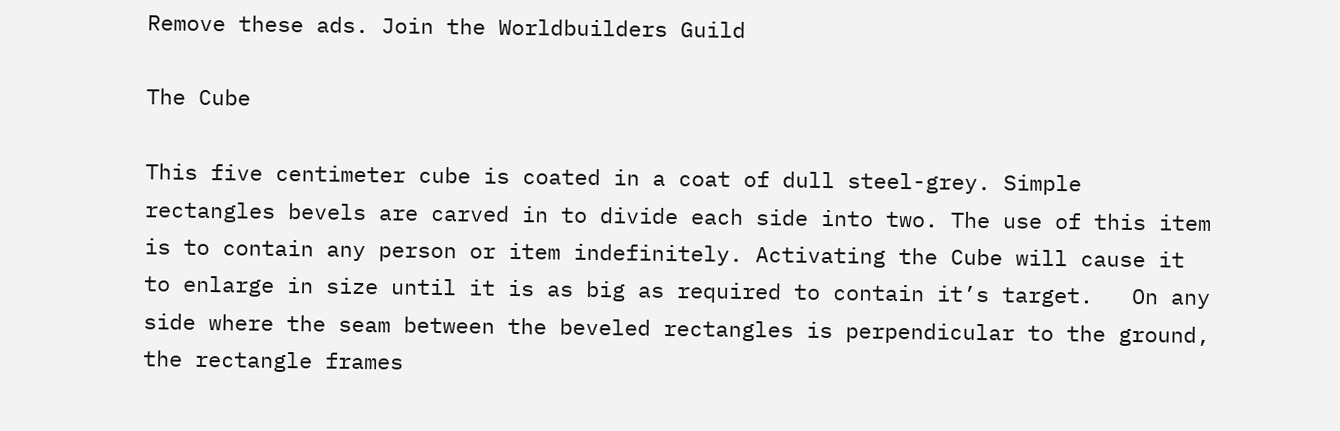Remove these ads. Join the Worldbuilders Guild

The Cube

This five centimeter cube is coated in a coat of dull steel-grey. Simple rectangles bevels are carved in to divide each side into two. The use of this item is to contain any person or item indefinitely. Activating the Cube will cause it to enlarge in size until it is as big as required to contain it’s target.   On any side where the seam between the beveled rectangles is perpendicular to the ground, the rectangle frames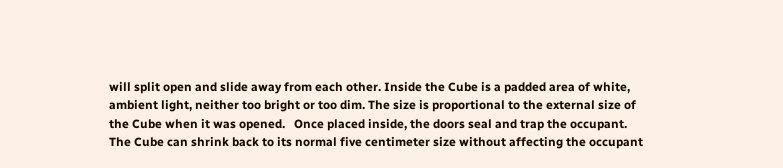will split open and slide away from each other. Inside the Cube is a padded area of white, ambient light, neither too bright or too dim. The size is proportional to the external size of the Cube when it was opened.   Once placed inside, the doors seal and trap the occupant. The Cube can shrink back to its normal five centimeter size without affecting the occupant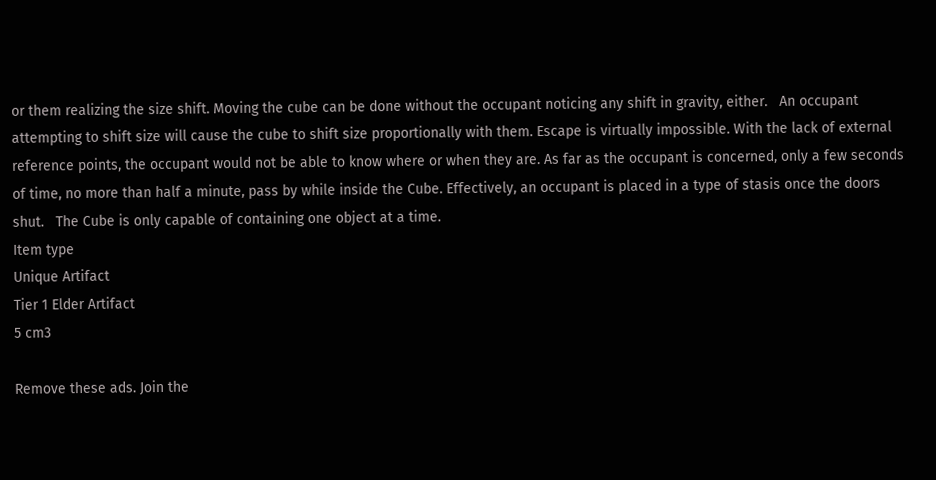or them realizing the size shift. Moving the cube can be done without the occupant noticing any shift in gravity, either.   An occupant attempting to shift size will cause the cube to shift size proportionally with them. Escape is virtually impossible. With the lack of external reference points, the occupant would not be able to know where or when they are. As far as the occupant is concerned, only a few seconds of time, no more than half a minute, pass by while inside the Cube. Effectively, an occupant is placed in a type of stasis once the doors shut.   The Cube is only capable of containing one object at a time.
Item type
Unique Artifact
Tier 1 Elder Artifact
5 cm3

Remove these ads. Join the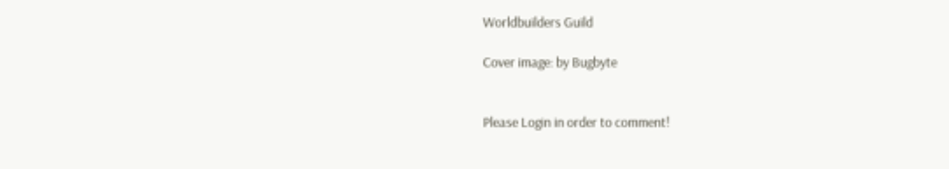Worldbuilders Guild

Cover image: by Bugbyte


Please Login in order to comment!